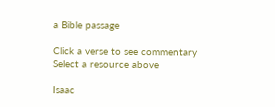a Bible passage

Click a verse to see commentary
Select a resource above

Isaac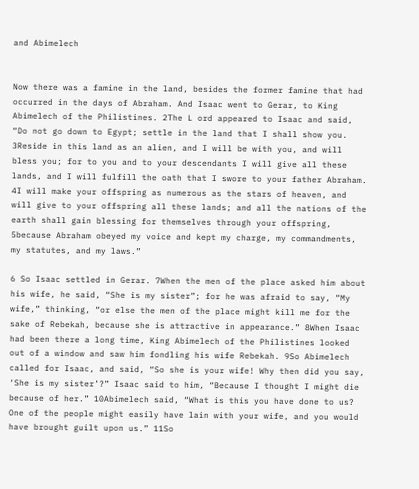and Abimelech


Now there was a famine in the land, besides the former famine that had occurred in the days of Abraham. And Isaac went to Gerar, to King Abimelech of the Philistines. 2The L ord appeared to Isaac and said, “Do not go down to Egypt; settle in the land that I shall show you. 3Reside in this land as an alien, and I will be with you, and will bless you; for to you and to your descendants I will give all these lands, and I will fulfill the oath that I swore to your father Abraham. 4I will make your offspring as numerous as the stars of heaven, and will give to your offspring all these lands; and all the nations of the earth shall gain blessing for themselves through your offspring, 5because Abraham obeyed my voice and kept my charge, my commandments, my statutes, and my laws.”

6 So Isaac settled in Gerar. 7When the men of the place asked him about his wife, he said, “She is my sister”; for he was afraid to say, “My wife,” thinking, “or else the men of the place might kill me for the sake of Rebekah, because she is attractive in appearance.” 8When Isaac had been there a long time, King Abimelech of the Philistines looked out of a window and saw him fondling his wife Rebekah. 9So Abimelech called for Isaac, and said, “So she is your wife! Why then did you say, ‘She is my sister’?” Isaac said to him, “Because I thought I might die because of her.” 10Abimelech said, “What is this you have done to us? One of the people might easily have lain with your wife, and you would have brought guilt upon us.” 11So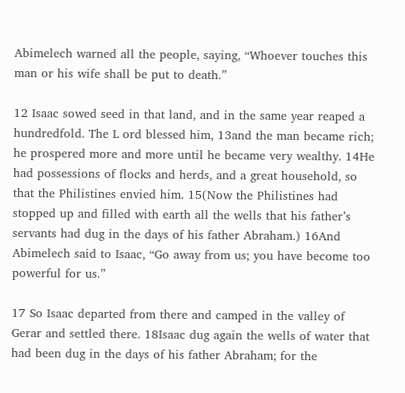Abimelech warned all the people, saying, “Whoever touches this man or his wife shall be put to death.”

12 Isaac sowed seed in that land, and in the same year reaped a hundredfold. The L ord blessed him, 13and the man became rich; he prospered more and more until he became very wealthy. 14He had possessions of flocks and herds, and a great household, so that the Philistines envied him. 15(Now the Philistines had stopped up and filled with earth all the wells that his father’s servants had dug in the days of his father Abraham.) 16And Abimelech said to Isaac, “Go away from us; you have become too powerful for us.”

17 So Isaac departed from there and camped in the valley of Gerar and settled there. 18Isaac dug again the wells of water that had been dug in the days of his father Abraham; for the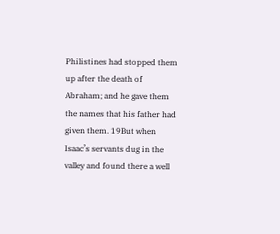Philistines had stopped them up after the death of Abraham; and he gave them the names that his father had given them. 19But when Isaac’s servants dug in the valley and found there a well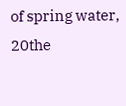of spring water, 20the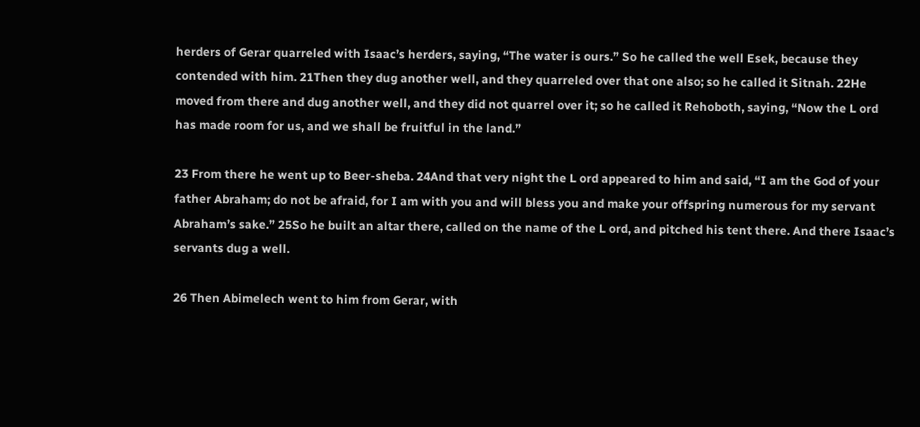herders of Gerar quarreled with Isaac’s herders, saying, “The water is ours.” So he called the well Esek, because they contended with him. 21Then they dug another well, and they quarreled over that one also; so he called it Sitnah. 22He moved from there and dug another well, and they did not quarrel over it; so he called it Rehoboth, saying, “Now the L ord has made room for us, and we shall be fruitful in the land.”

23 From there he went up to Beer-sheba. 24And that very night the L ord appeared to him and said, “I am the God of your father Abraham; do not be afraid, for I am with you and will bless you and make your offspring numerous for my servant Abraham’s sake.” 25So he built an altar there, called on the name of the L ord, and pitched his tent there. And there Isaac’s servants dug a well.

26 Then Abimelech went to him from Gerar, with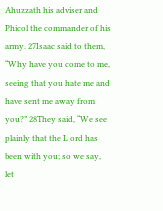Ahuzzath his adviser and Phicol the commander of his army. 27Isaac said to them, “Why have you come to me, seeing that you hate me and have sent me away from you?” 28They said, “We see plainly that the L ord has been with you; so we say, let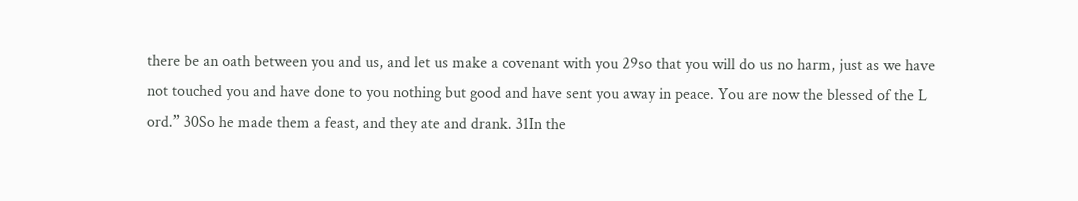there be an oath between you and us, and let us make a covenant with you 29so that you will do us no harm, just as we have not touched you and have done to you nothing but good and have sent you away in peace. You are now the blessed of the L ord.” 30So he made them a feast, and they ate and drank. 31In the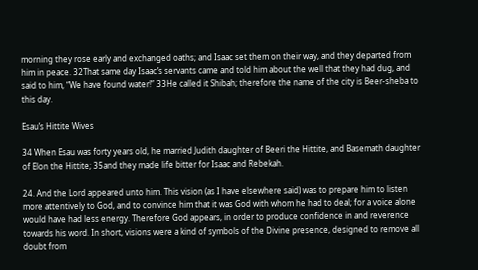morning they rose early and exchanged oaths; and Isaac set them on their way, and they departed from him in peace. 32That same day Isaac’s servants came and told him about the well that they had dug, and said to him, “We have found water!” 33He called it Shibah; therefore the name of the city is Beer-sheba to this day.

Esau’s Hittite Wives

34 When Esau was forty years old, he married Judith daughter of Beeri the Hittite, and Basemath daughter of Elon the Hittite; 35and they made life bitter for Isaac and Rebekah.

24. And the Lord appeared unto him. This vision (as I have elsewhere said) was to prepare him to listen more attentively to God, and to convince him that it was God with whom he had to deal; for a voice alone would have had less energy. Therefore God appears, in order to produce confidence in and reverence towards his word. In short, visions were a kind of symbols of the Divine presence, designed to remove all doubt from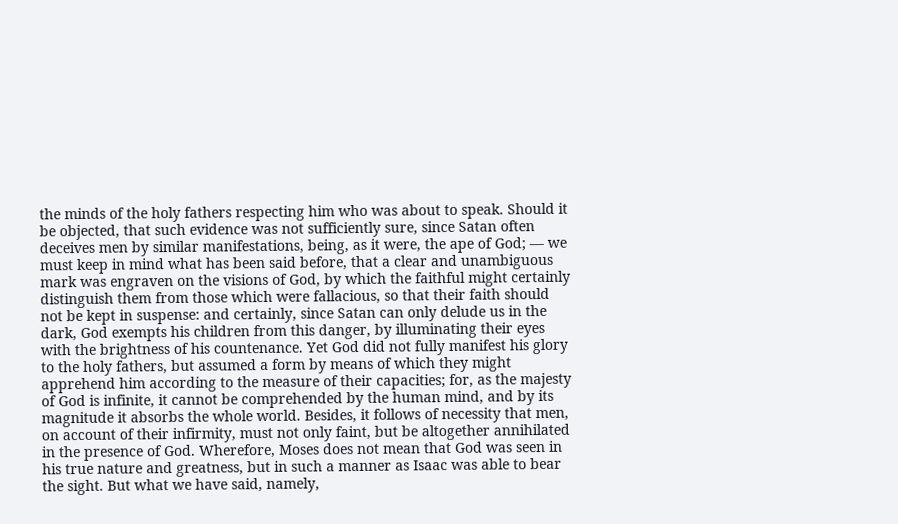the minds of the holy fathers respecting him who was about to speak. Should it be objected, that such evidence was not sufficiently sure, since Satan often deceives men by similar manifestations, being, as it were, the ape of God; — we must keep in mind what has been said before, that a clear and unambiguous mark was engraven on the visions of God, by which the faithful might certainly distinguish them from those which were fallacious, so that their faith should not be kept in suspense: and certainly, since Satan can only delude us in the dark, God exempts his children from this danger, by illuminating their eyes with the brightness of his countenance. Yet God did not fully manifest his glory to the holy fathers, but assumed a form by means of which they might apprehend him according to the measure of their capacities; for, as the majesty of God is infinite, it cannot be comprehended by the human mind, and by its magnitude it absorbs the whole world. Besides, it follows of necessity that men, on account of their infirmity, must not only faint, but be altogether annihilated in the presence of God. Wherefore, Moses does not mean that God was seen in his true nature and greatness, but in such a manner as Isaac was able to bear the sight. But what we have said, namely,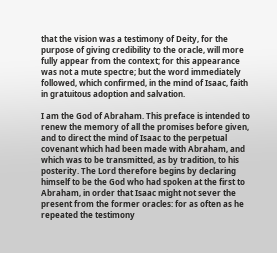that the vision was a testimony of Deity, for the purpose of giving credibility to the oracle, will more fully appear from the context; for this appearance was not a mute spectre; but the word immediately followed, which confirmed, in the mind of Isaac, faith in gratuitous adoption and salvation.

I am the God of Abraham. This preface is intended to renew the memory of all the promises before given, and to direct the mind of Isaac to the perpetual covenant which had been made with Abraham, and which was to be transmitted, as by tradition, to his posterity. The Lord therefore begins by declaring himself to be the God who had spoken at the first to Abraham, in order that Isaac might not sever the present from the former oracles: for as often as he repeated the testimony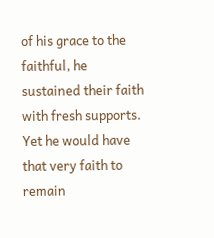of his grace to the faithful, he sustained their faith with fresh supports. Yet he would have that very faith to remain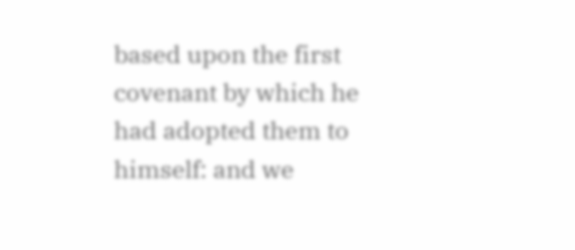based upon the first covenant by which he had adopted them to himself: and we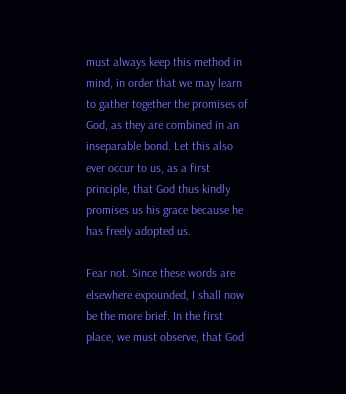must always keep this method in mind, in order that we may learn to gather together the promises of God, as they are combined in an inseparable bond. Let this also ever occur to us, as a first principle, that God thus kindly promises us his grace because he has freely adopted us.

Fear not. Since these words are elsewhere expounded, I shall now be the more brief. In the first place, we must observe, that God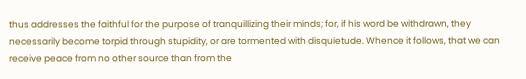thus addresses the faithful for the purpose of tranquillizing their minds; for, if his word be withdrawn, they necessarily become torpid through stupidity, or are tormented with disquietude. Whence it follows, that we can receive peace from no other source than from the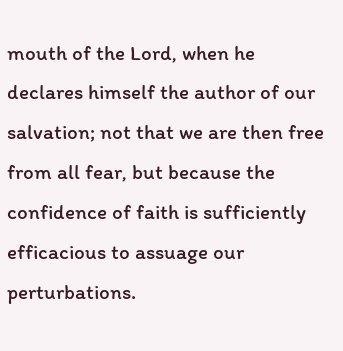mouth of the Lord, when he declares himself the author of our salvation; not that we are then free from all fear, but because the confidence of faith is sufficiently efficacious to assuage our perturbations.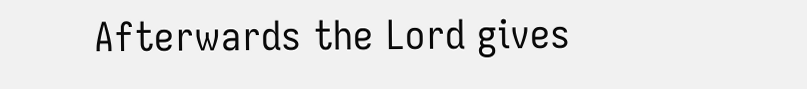Afterwards the Lord gives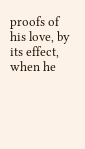proofs of his love, by its effect, when he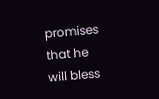promises that he will bless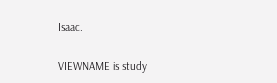Isaac.

VIEWNAME is study